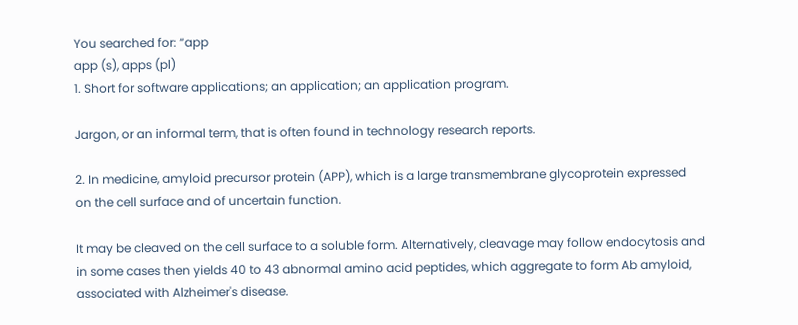You searched for: “app
app (s), apps (pl)
1. Short for software applications; an application; an application program.

Jargon, or an informal term, that is often found in technology research reports.

2. In medicine, amyloid precursor protein (APP), which is a large transmembrane glycoprotein expressed on the cell surface and of uncertain function.

It may be cleaved on the cell surface to a soluble form. Alternatively, cleavage may follow endocytosis and in some cases then yields 40 to 43 abnormal amino acid peptides, which aggregate to form Ab amyloid, associated with Alzheimer's disease.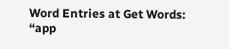Word Entries at Get Words: “app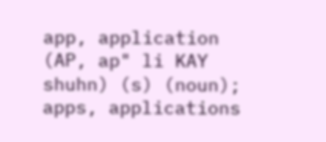app, application (AP, ap" li KAY shuhn) (s) (noun); apps, applications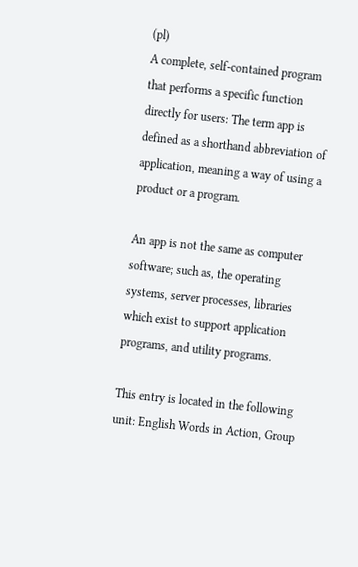(pl)
A complete, self-contained program that performs a specific function directly for users: The term app is defined as a shorthand abbreviation of application, meaning a way of using a product or a program.

An app is not the same as computer software; such as, the operating systems, server processes, libraries which exist to support application programs, and utility programs.

This entry is located in the following unit: English Words in Action, Group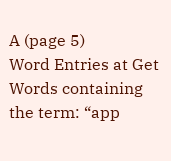A (page 5)
Word Entries at Get Words containing the term: “app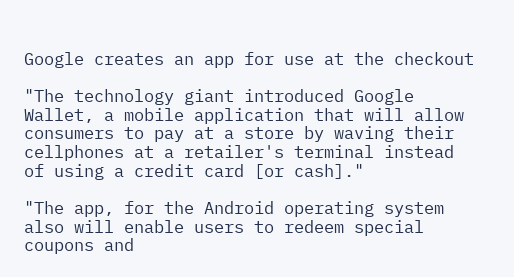Google creates an app for use at the checkout

"The technology giant introduced Google Wallet, a mobile application that will allow consumers to pay at a store by waving their cellphones at a retailer's terminal instead of using a credit card [or cash]."

"The app, for the Android operating system also will enable users to redeem special coupons and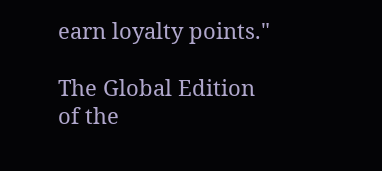earn loyalty points."

The Global Edition of the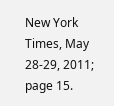New York Times, May 28-29, 2011; page 15.